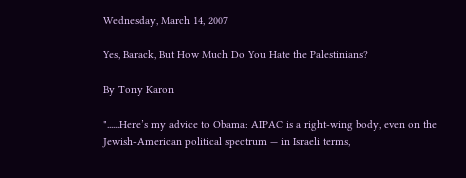Wednesday, March 14, 2007

Yes, Barack, But How Much Do You Hate the Palestinians?

By Tony Karon

"......Here’s my advice to Obama: AIPAC is a right-wing body, even on the Jewish-American political spectrum — in Israeli terms,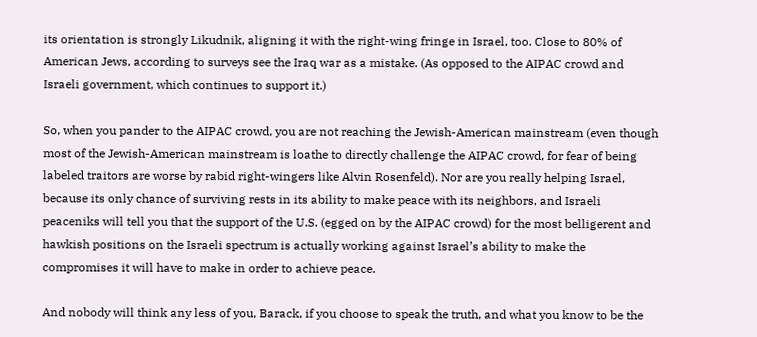its orientation is strongly Likudnik, aligning it with the right-wing fringe in Israel, too. Close to 80% of American Jews, according to surveys see the Iraq war as a mistake. (As opposed to the AIPAC crowd and Israeli government, which continues to support it.)

So, when you pander to the AIPAC crowd, you are not reaching the Jewish-American mainstream (even though most of the Jewish-American mainstream is loathe to directly challenge the AIPAC crowd, for fear of being labeled traitors are worse by rabid right-wingers like Alvin Rosenfeld). Nor are you really helping Israel, because its only chance of surviving rests in its ability to make peace with its neighbors, and Israeli peaceniks will tell you that the support of the U.S. (egged on by the AIPAC crowd) for the most belligerent and hawkish positions on the Israeli spectrum is actually working against Israel’s ability to make the compromises it will have to make in order to achieve peace.

And nobody will think any less of you, Barack, if you choose to speak the truth, and what you know to be the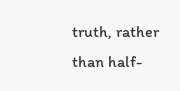truth, rather than half-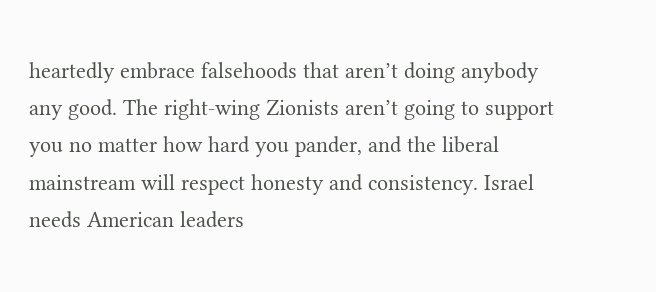heartedly embrace falsehoods that aren’t doing anybody any good. The right-wing Zionists aren’t going to support you no matter how hard you pander, and the liberal mainstream will respect honesty and consistency. Israel needs American leaders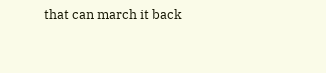that can march it back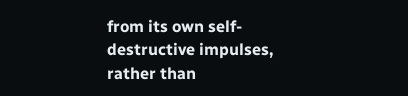from its own self-destructive impulses, rather than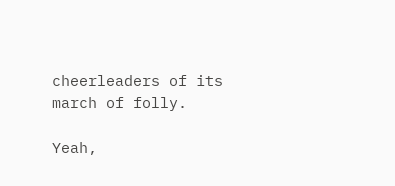cheerleaders of its march of folly.

Yeah,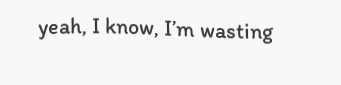yeah, I know, I’m wasting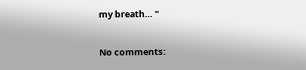my breath… "

No comments: